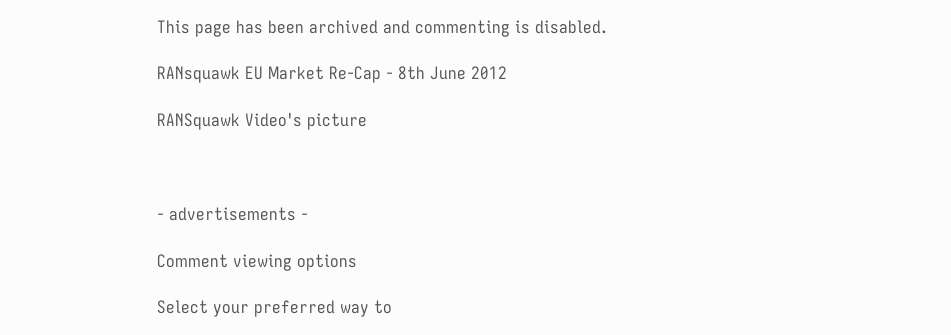This page has been archived and commenting is disabled.

RANsquawk EU Market Re-Cap - 8th June 2012

RANSquawk Video's picture



- advertisements -

Comment viewing options

Select your preferred way to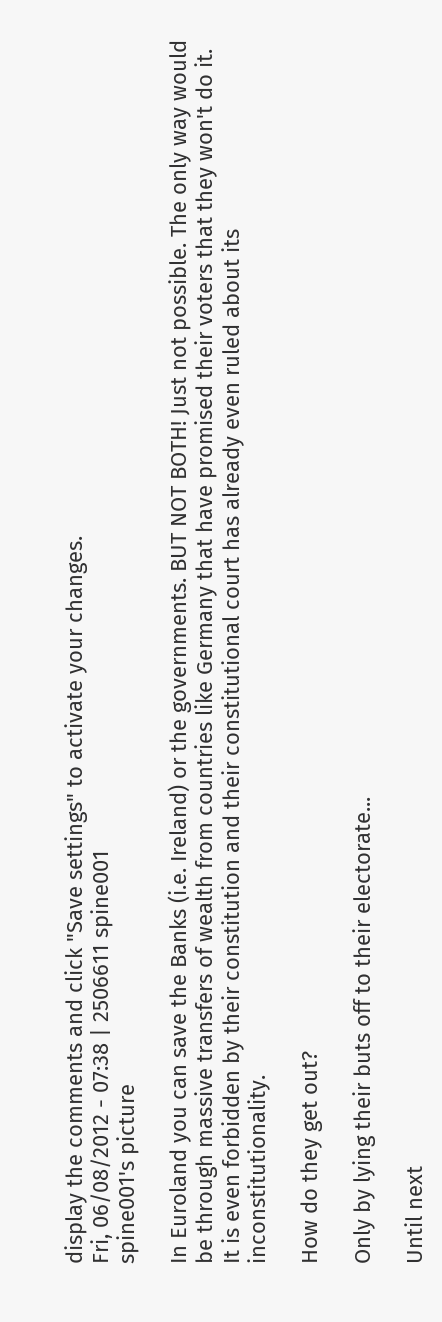display the comments and click "Save settings" to activate your changes.
Fri, 06/08/2012 - 07:38 | 2506611 spine001
spine001's picture

In Euroland you can save the Banks (i.e. Ireland) or the governments. BUT NOT BOTH! Just not possible. The only way would be through massive transfers of wealth from countries like Germany that have promised their voters that they won't do it. It is even forbidden by their constitution and their constitutional court has already even ruled about its inconstitutionality.

How do they get out?

Only by lying their buts off to their electorate...

Until next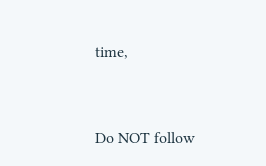time,


Do NOT follow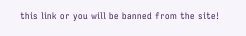this link or you will be banned from the site!